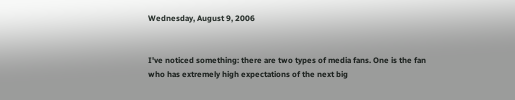Wednesday, August 9, 2006


I've noticed something: there are two types of media fans. One is the fan who has extremely high expectations of the next big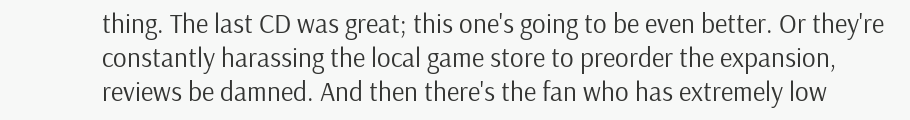thing. The last CD was great; this one's going to be even better. Or they're constantly harassing the local game store to preorder the expansion, reviews be damned. And then there's the fan who has extremely low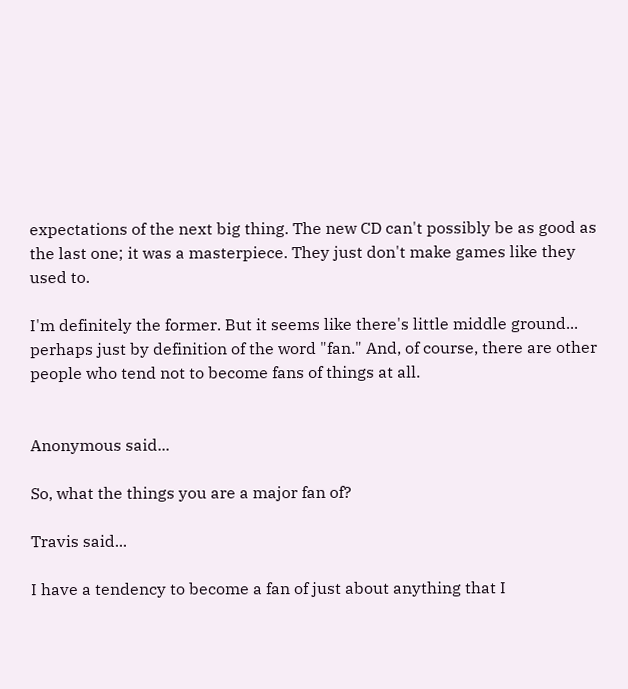expectations of the next big thing. The new CD can't possibly be as good as the last one; it was a masterpiece. They just don't make games like they used to.

I'm definitely the former. But it seems like there's little middle ground... perhaps just by definition of the word "fan." And, of course, there are other people who tend not to become fans of things at all.


Anonymous said...

So, what the things you are a major fan of?

Travis said...

I have a tendency to become a fan of just about anything that I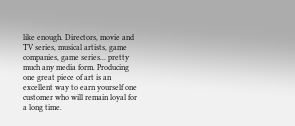like enough. Directors, movie and TV series, musical artists, game companies, game series... pretty much any media form. Producing one great piece of art is an excellent way to earn yourself one customer who will remain loyal for a long time.